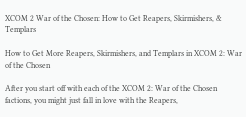XCOM 2 War of the Chosen: How to Get Reapers, Skirmishers, & Templars

How to Get More Reapers, Skirmishers, and Templars in XCOM 2: War of the Chosen

After you start off with each of the XCOM 2: War of the Chosen factions, you might just fall in love with the Reapers,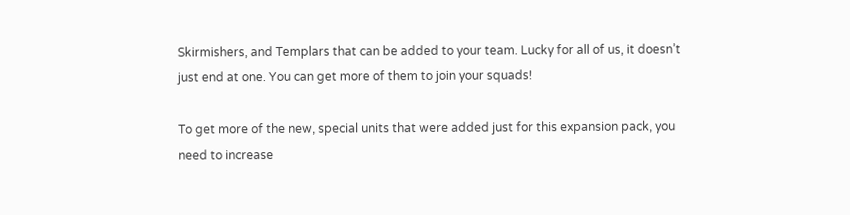Skirmishers, and Templars that can be added to your team. Lucky for all of us, it doesn’t just end at one. You can get more of them to join your squads!

To get more of the new, special units that were added just for this expansion pack, you need to increase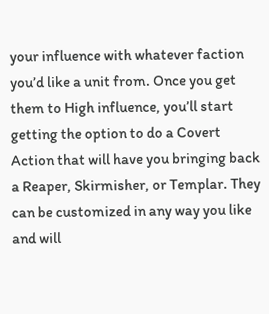your influence with whatever faction you’d like a unit from. Once you get them to High influence, you’ll start getting the option to do a Covert Action that will have you bringing back a Reaper, Skirmisher, or Templar. They can be customized in any way you like and will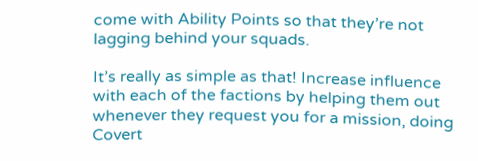come with Ability Points so that they’re not lagging behind your squads.

It’s really as simple as that! Increase influence with each of the factions by helping them out whenever they request you for a mission, doing Covert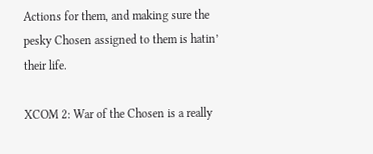Actions for them, and making sure the pesky Chosen assigned to them is hatin’ their life.

XCOM 2: War of the Chosen is a really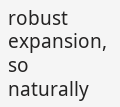robust expansion, so naturally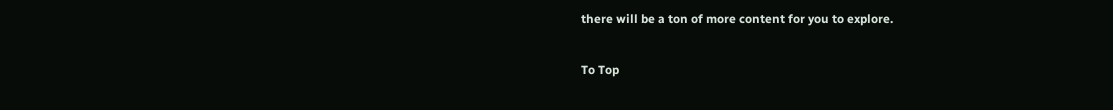there will be a ton of more content for you to explore.

To Top